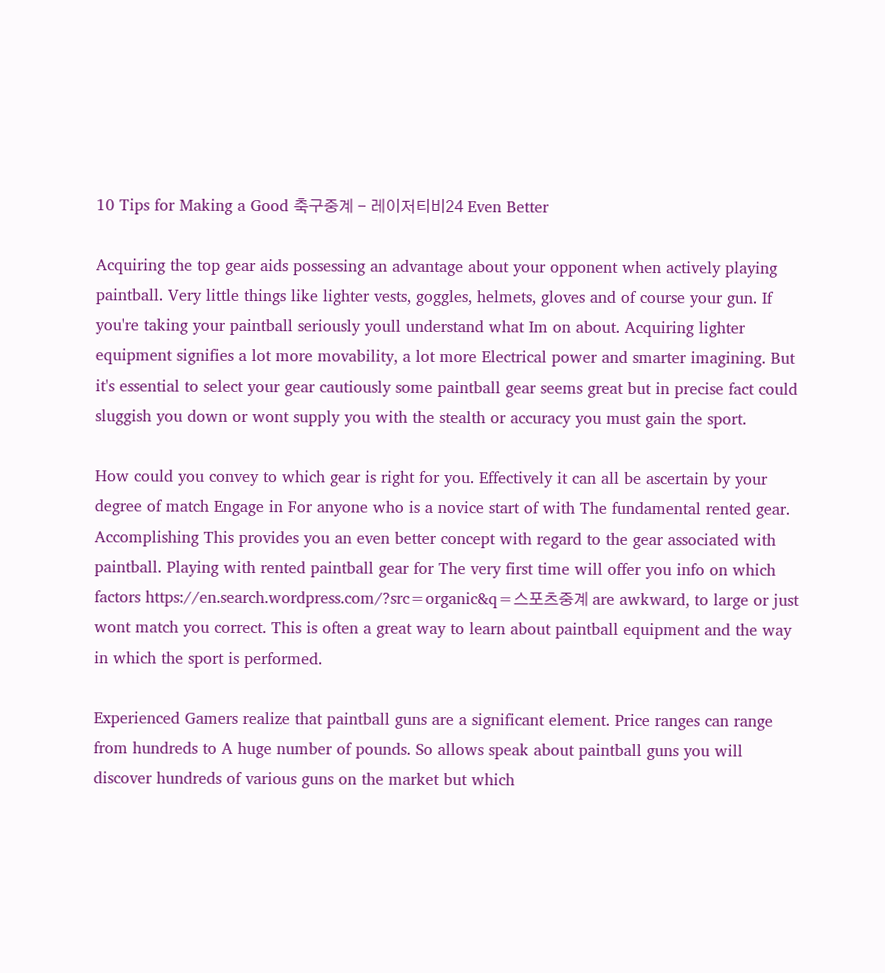10 Tips for Making a Good 축구중계 - 레이저티비24 Even Better

Acquiring the top gear aids possessing an advantage about your opponent when actively playing paintball. Very little things like lighter vests, goggles, helmets, gloves and of course your gun. If you're taking your paintball seriously youll understand what Im on about. Acquiring lighter equipment signifies a lot more movability, a lot more Electrical power and smarter imagining. But it's essential to select your gear cautiously some paintball gear seems great but in precise fact could sluggish you down or wont supply you with the stealth or accuracy you must gain the sport.

How could you convey to which gear is right for you. Effectively it can all be ascertain by your degree of match Engage in For anyone who is a novice start of with The fundamental rented gear. Accomplishing This provides you an even better concept with regard to the gear associated with paintball. Playing with rented paintball gear for The very first time will offer you info on which factors https://en.search.wordpress.com/?src=organic&q=스포츠중계 are awkward, to large or just wont match you correct. This is often a great way to learn about paintball equipment and the way in which the sport is performed.

Experienced Gamers realize that paintball guns are a significant element. Price ranges can range from hundreds to A huge number of pounds. So allows speak about paintball guns you will discover hundreds of various guns on the market but which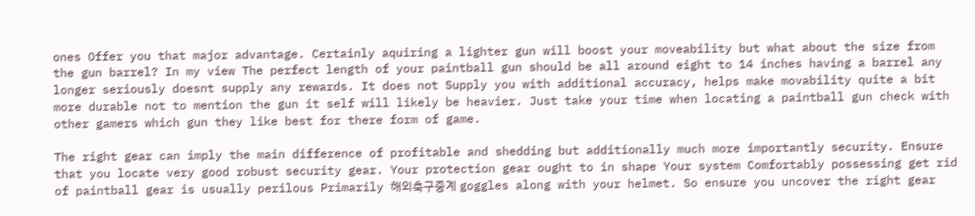ones Offer you that major advantage. Certainly aquiring a lighter gun will boost your moveability but what about the size from the gun barrel? In my view The perfect length of your paintball gun should be all around eight to 14 inches having a barrel any longer seriously doesnt supply any rewards. It does not Supply you with additional accuracy, helps make movability quite a bit more durable not to mention the gun it self will likely be heavier. Just take your time when locating a paintball gun check with other gamers which gun they like best for there form of game.

The right gear can imply the main difference of profitable and shedding but additionally much more importantly security. Ensure that you locate very good robust security gear. Your protection gear ought to in shape Your system Comfortably possessing get rid of paintball gear is usually perilous Primarily 해외축구중계 goggles along with your helmet. So ensure you uncover the right gear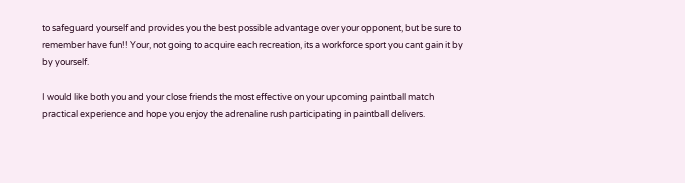to safeguard yourself and provides you the best possible advantage over your opponent, but be sure to remember have fun!! Your, not going to acquire each recreation, its a workforce sport you cant gain it by by yourself.

I would like both you and your close friends the most effective on your upcoming paintball match practical experience and hope you enjoy the adrenaline rush participating in paintball delivers.